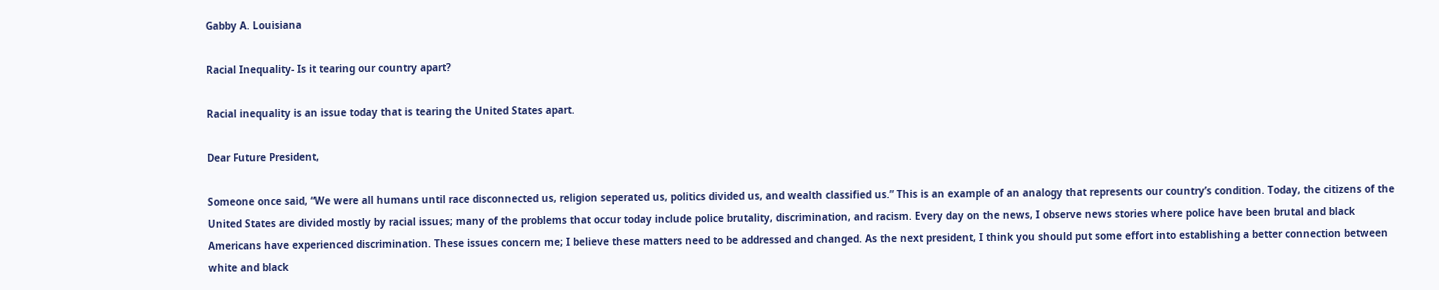Gabby A. Louisiana

Racial Inequality- Is it tearing our country apart?

Racial inequality is an issue today that is tearing the United States apart.

Dear Future President,

Someone once said, “We were all humans until race disconnected us, religion seperated us, politics divided us, and wealth classified us.” This is an example of an analogy that represents our country’s condition. Today, the citizens of the United States are divided mostly by racial issues; many of the problems that occur today include police brutality, discrimination, and racism. Every day on the news, I observe news stories where police have been brutal and black Americans have experienced discrimination. These issues concern me; I believe these matters need to be addressed and changed. As the next president, I think you should put some effort into establishing a better connection between white and black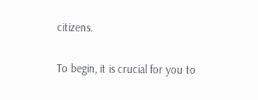citizens.

To begin, it is crucial for you to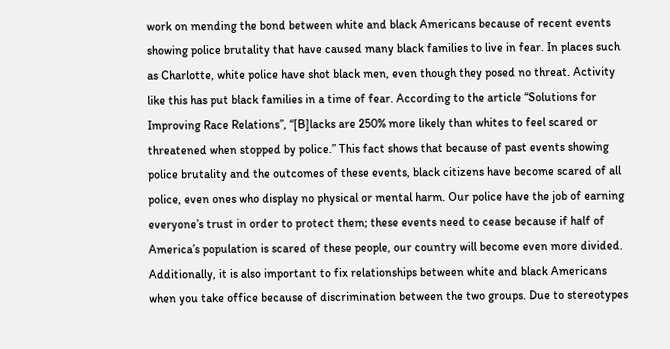work on mending the bond between white and black Americans because of recent events showing police brutality that have caused many black families to live in fear. In places such as Charlotte, white police have shot black men, even though they posed no threat. Activity like this has put black families in a time of fear. According to the article “Solutions for Improving Race Relations”, “[B]lacks are 250% more likely than whites to feel scared or threatened when stopped by police.” This fact shows that because of past events showing police brutality and the outcomes of these events, black citizens have become scared of all police, even ones who display no physical or mental harm. Our police have the job of earning everyone’s trust in order to protect them; these events need to cease because if half of America’s population is scared of these people, our country will become even more divided. Additionally, it is also important to fix relationships between white and black Americans when you take office because of discrimination between the two groups. Due to stereotypes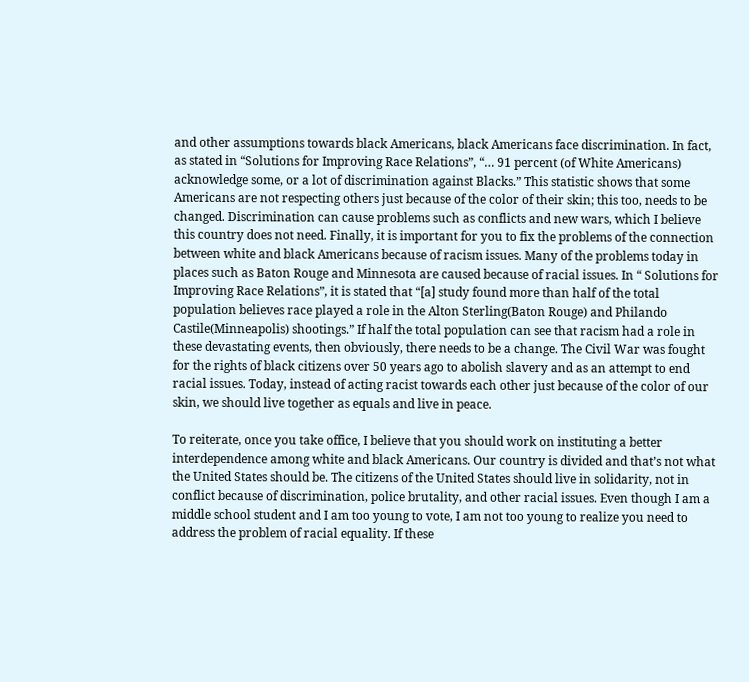and other assumptions towards black Americans, black Americans face discrimination. In fact, as stated in “Solutions for Improving Race Relations”, “… 91 percent (of White Americans) acknowledge some, or a lot of discrimination against Blacks.” This statistic shows that some Americans are not respecting others just because of the color of their skin; this too, needs to be changed. Discrimination can cause problems such as conflicts and new wars, which I believe this country does not need. Finally, it is important for you to fix the problems of the connection between white and black Americans because of racism issues. Many of the problems today in places such as Baton Rouge and Minnesota are caused because of racial issues. In “ Solutions for Improving Race Relations”, it is stated that “[a] study found more than half of the total population believes race played a role in the Alton Sterling(Baton Rouge) and Philando Castile(Minneapolis) shootings.” If half the total population can see that racism had a role in these devastating events, then obviously, there needs to be a change. The Civil War was fought for the rights of black citizens over 50 years ago to abolish slavery and as an attempt to end racial issues. Today, instead of acting racist towards each other just because of the color of our skin, we should live together as equals and live in peace.

To reiterate, once you take office, I believe that you should work on instituting a better interdependence among white and black Americans. Our country is divided and that’s not what the United States should be. The citizens of the United States should live in solidarity, not in conflict because of discrimination, police brutality, and other racial issues. Even though I am a middle school student and I am too young to vote, I am not too young to realize you need to address the problem of racial equality. If these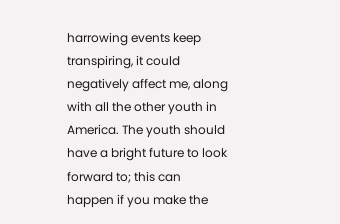harrowing events keep transpiring, it could negatively affect me, along with all the other youth in America. The youth should have a bright future to look forward to; this can happen if you make the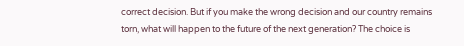correct decision. But if you make the wrong decision and our country remains torn, what will happen to the future of the next generation? The choice is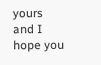yours and I hope you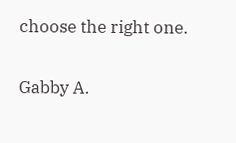choose the right one.


Gabby A.